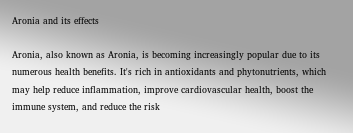Aronia and its effects

Aronia, also known as Aronia, is becoming increasingly popular due to its numerous health benefits. It's rich in antioxidants and phytonutrients, which may help reduce inflammation, improve cardiovascular health, boost the immune system, and reduce the risk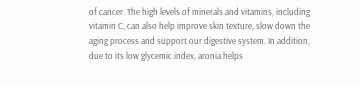of cancer. The high levels of minerals and vitamins, including vitamin C, can also help improve skin texture, slow down the aging process and support our digestive system. In addition, due to its low glycemic index, aronia helps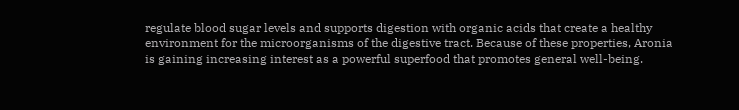regulate blood sugar levels and supports digestion with organic acids that create a healthy environment for the microorganisms of the digestive tract. Because of these properties, Aronia is gaining increasing interest as a powerful superfood that promotes general well-being.